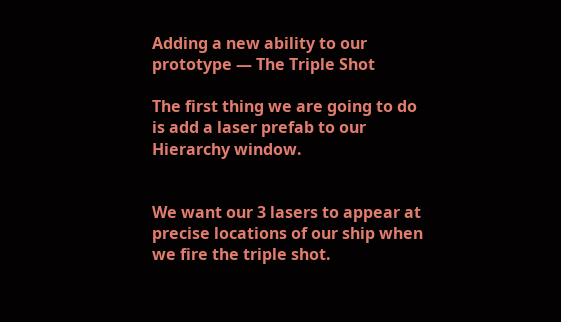Adding a new ability to our prototype — The Triple Shot

The first thing we are going to do is add a laser prefab to our Hierarchy window.


We want our 3 lasers to appear at precise locations of our ship when we fire the triple shot.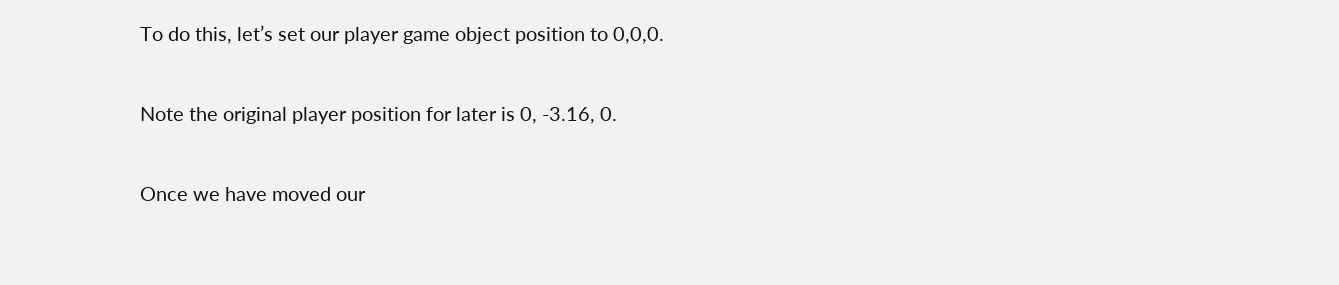To do this, let’s set our player game object position to 0,0,0.

Note the original player position for later is 0, -3.16, 0.

Once we have moved our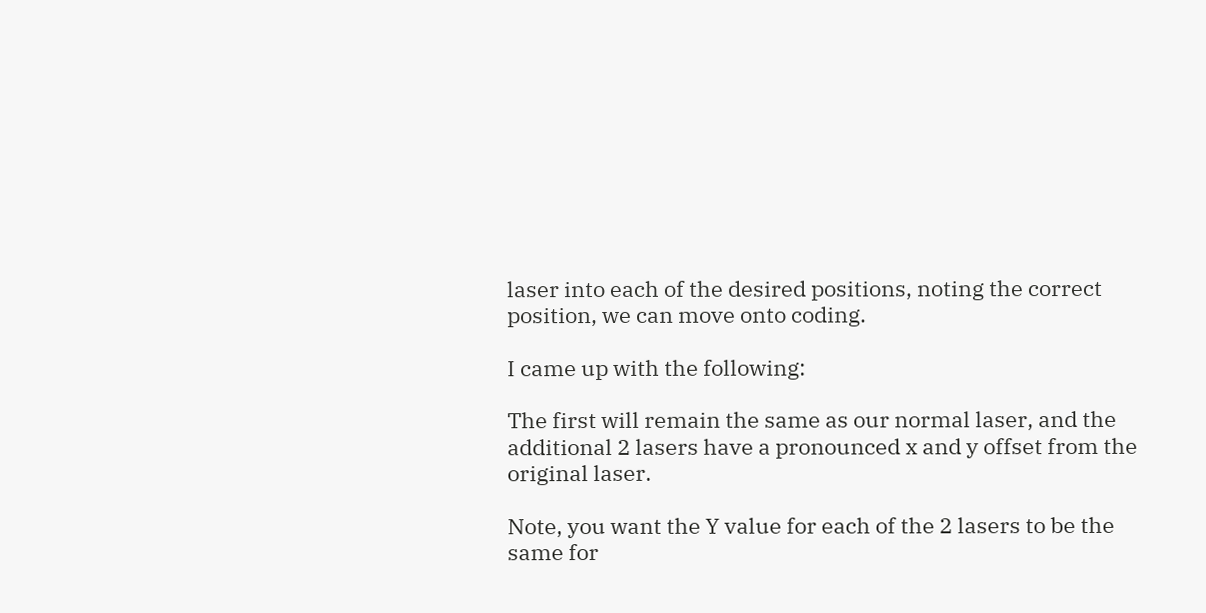laser into each of the desired positions, noting the correct position, we can move onto coding.

I came up with the following:

The first will remain the same as our normal laser, and the additional 2 lasers have a pronounced x and y offset from the original laser.

Note, you want the Y value for each of the 2 lasers to be the same for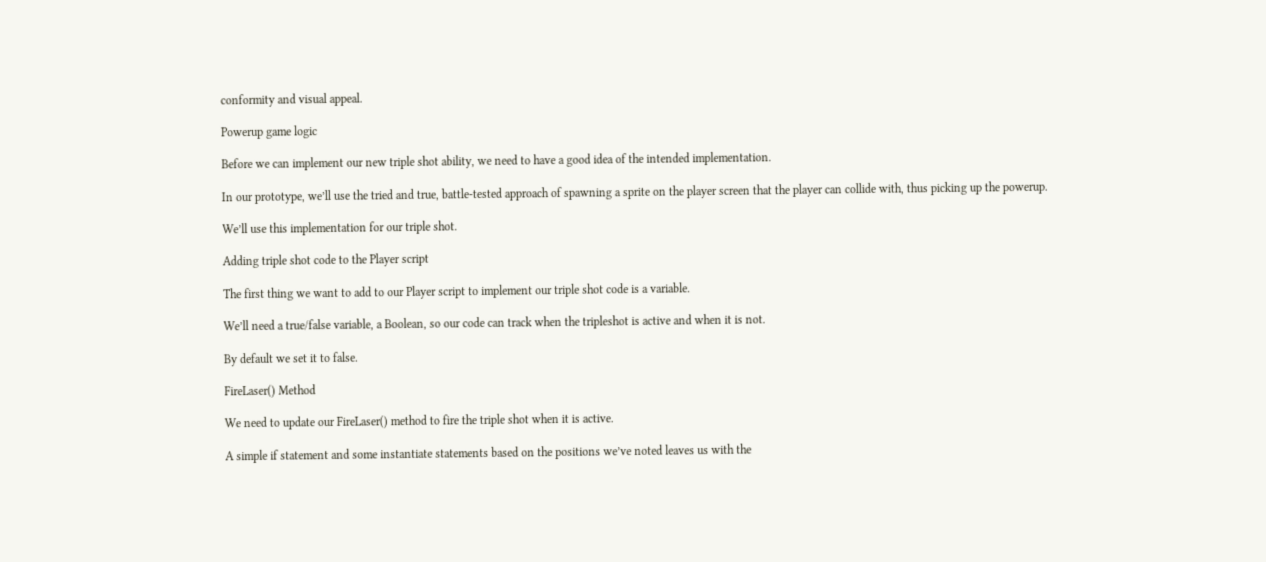conformity and visual appeal.

Powerup game logic

Before we can implement our new triple shot ability, we need to have a good idea of the intended implementation.

In our prototype, we’ll use the tried and true, battle-tested approach of spawning a sprite on the player screen that the player can collide with, thus picking up the powerup.

We’ll use this implementation for our triple shot.

Adding triple shot code to the Player script

The first thing we want to add to our Player script to implement our triple shot code is a variable.

We’ll need a true/false variable, a Boolean, so our code can track when the tripleshot is active and when it is not.

By default we set it to false.

FireLaser() Method

We need to update our FireLaser() method to fire the triple shot when it is active.

A simple if statement and some instantiate statements based on the positions we’ve noted leaves us with the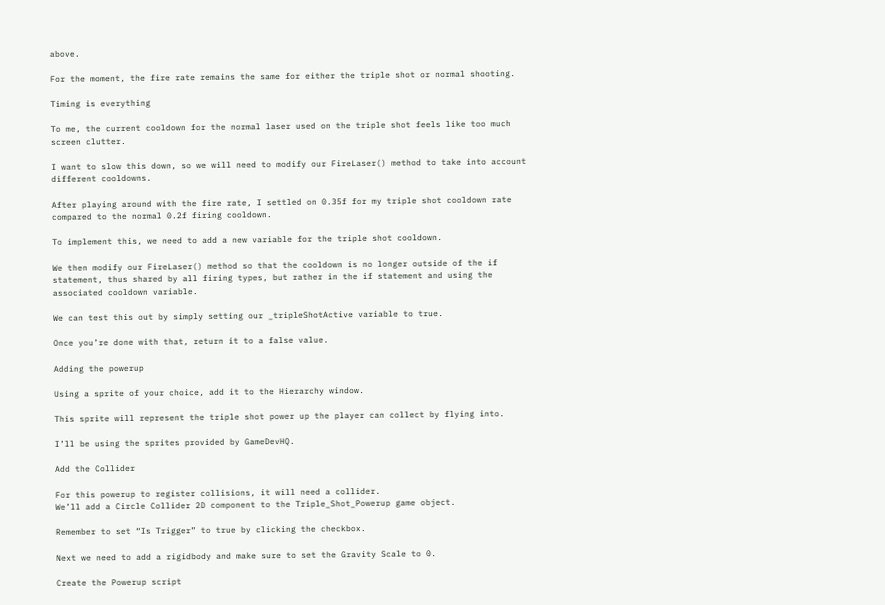above.

For the moment, the fire rate remains the same for either the triple shot or normal shooting.

Timing is everything

To me, the current cooldown for the normal laser used on the triple shot feels like too much screen clutter.

I want to slow this down, so we will need to modify our FireLaser() method to take into account different cooldowns.

After playing around with the fire rate, I settled on 0.35f for my triple shot cooldown rate compared to the normal 0.2f firing cooldown.

To implement this, we need to add a new variable for the triple shot cooldown.

We then modify our FireLaser() method so that the cooldown is no longer outside of the if statement, thus shared by all firing types, but rather in the if statement and using the associated cooldown variable.

We can test this out by simply setting our _tripleShotActive variable to true.

Once you’re done with that, return it to a false value.

Adding the powerup

Using a sprite of your choice, add it to the Hierarchy window.

This sprite will represent the triple shot power up the player can collect by flying into.

I’ll be using the sprites provided by GameDevHQ.

Add the Collider

For this powerup to register collisions, it will need a collider.
We’ll add a Circle Collider 2D component to the Triple_Shot_Powerup game object.

Remember to set “Is Trigger” to true by clicking the checkbox.

Next we need to add a rigidbody and make sure to set the Gravity Scale to 0.

Create the Powerup script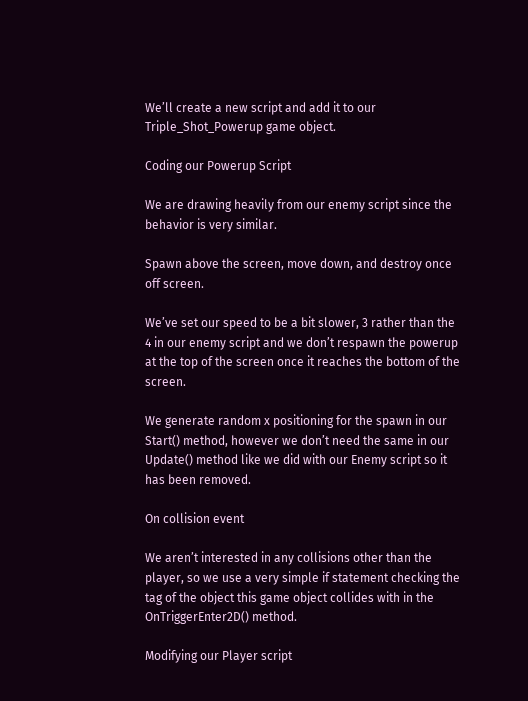We’ll create a new script and add it to our Triple_Shot_Powerup game object.

Coding our Powerup Script

We are drawing heavily from our enemy script since the behavior is very similar.

Spawn above the screen, move down, and destroy once off screen.

We’ve set our speed to be a bit slower, 3 rather than the 4 in our enemy script and we don’t respawn the powerup at the top of the screen once it reaches the bottom of the screen.

We generate random x positioning for the spawn in our Start() method, however we don’t need the same in our Update() method like we did with our Enemy script so it has been removed.

On collision event

We aren’t interested in any collisions other than the player, so we use a very simple if statement checking the tag of the object this game object collides with in the OnTriggerEnter2D() method.

Modifying our Player script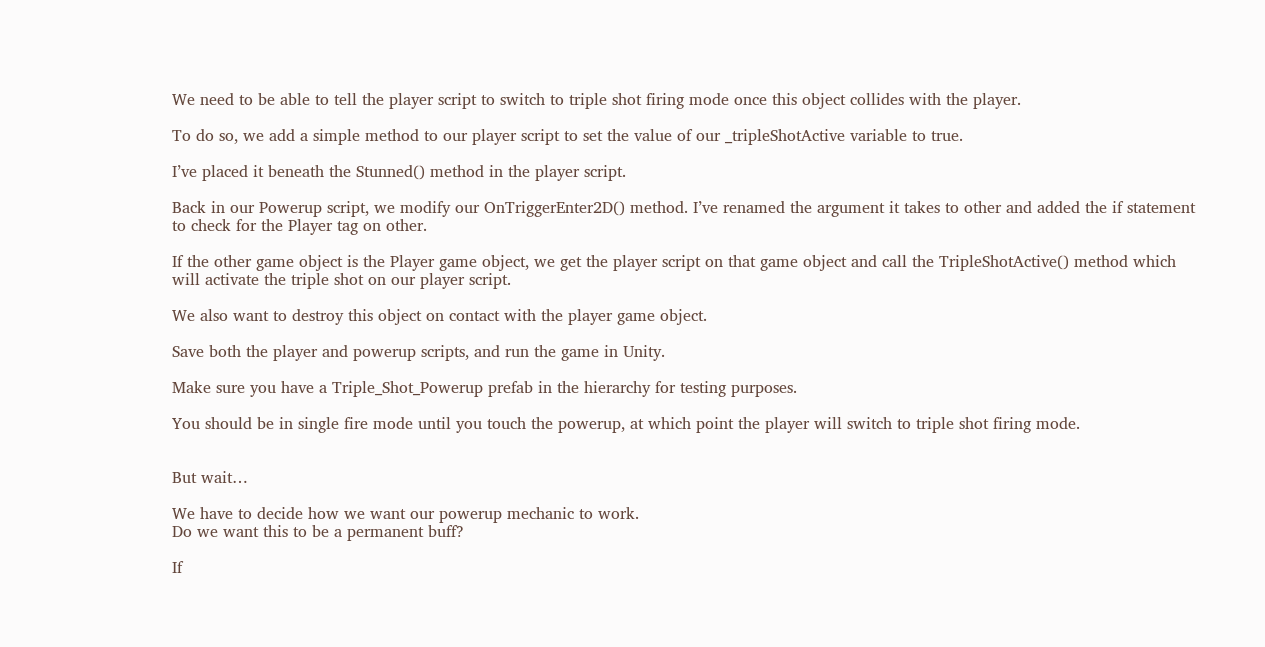We need to be able to tell the player script to switch to triple shot firing mode once this object collides with the player.

To do so, we add a simple method to our player script to set the value of our _tripleShotActive variable to true.

I’ve placed it beneath the Stunned() method in the player script.

Back in our Powerup script, we modify our OnTriggerEnter2D() method. I’ve renamed the argument it takes to other and added the if statement to check for the Player tag on other.

If the other game object is the Player game object, we get the player script on that game object and call the TripleShotActive() method which will activate the triple shot on our player script.

We also want to destroy this object on contact with the player game object.

Save both the player and powerup scripts, and run the game in Unity.

Make sure you have a Triple_Shot_Powerup prefab in the hierarchy for testing purposes.

You should be in single fire mode until you touch the powerup, at which point the player will switch to triple shot firing mode.


But wait…

We have to decide how we want our powerup mechanic to work.
Do we want this to be a permanent buff?

If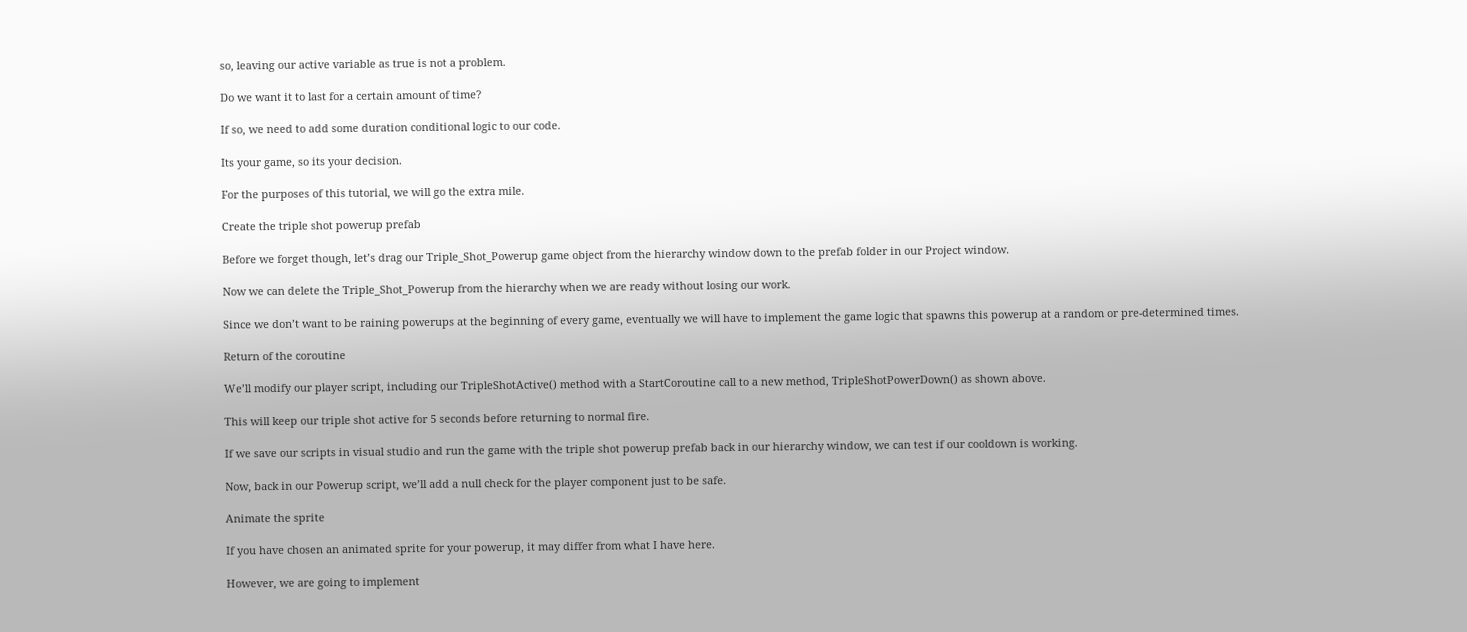so, leaving our active variable as true is not a problem.

Do we want it to last for a certain amount of time?

If so, we need to add some duration conditional logic to our code.

Its your game, so its your decision.

For the purposes of this tutorial, we will go the extra mile.

Create the triple shot powerup prefab

Before we forget though, let’s drag our Triple_Shot_Powerup game object from the hierarchy window down to the prefab folder in our Project window.

Now we can delete the Triple_Shot_Powerup from the hierarchy when we are ready without losing our work.

Since we don’t want to be raining powerups at the beginning of every game, eventually we will have to implement the game logic that spawns this powerup at a random or pre-determined times.

Return of the coroutine

We’ll modify our player script, including our TripleShotActive() method with a StartCoroutine call to a new method, TripleShotPowerDown() as shown above.

This will keep our triple shot active for 5 seconds before returning to normal fire.

If we save our scripts in visual studio and run the game with the triple shot powerup prefab back in our hierarchy window, we can test if our cooldown is working.

Now, back in our Powerup script, we’ll add a null check for the player component just to be safe.

Animate the sprite

If you have chosen an animated sprite for your powerup, it may differ from what I have here.

However, we are going to implement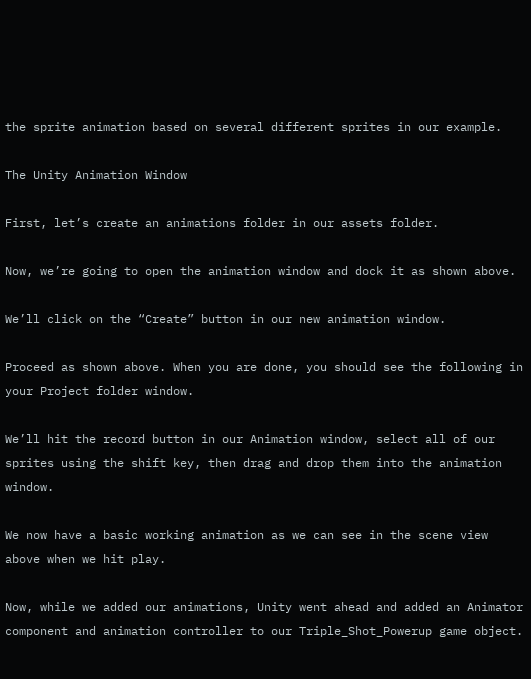the sprite animation based on several different sprites in our example.

The Unity Animation Window

First, let’s create an animations folder in our assets folder.

Now, we’re going to open the animation window and dock it as shown above.

We’ll click on the “Create” button in our new animation window.

Proceed as shown above. When you are done, you should see the following in your Project folder window.

We’ll hit the record button in our Animation window, select all of our sprites using the shift key, then drag and drop them into the animation window.

We now have a basic working animation as we can see in the scene view above when we hit play.

Now, while we added our animations, Unity went ahead and added an Animator component and animation controller to our Triple_Shot_Powerup game object.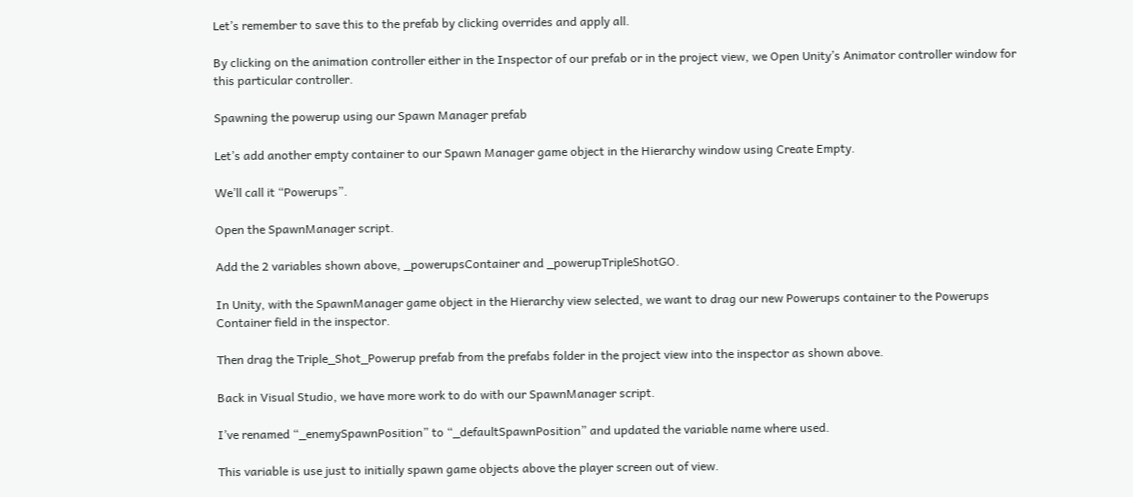Let’s remember to save this to the prefab by clicking overrides and apply all.

By clicking on the animation controller either in the Inspector of our prefab or in the project view, we Open Unity’s Animator controller window for this particular controller.

Spawning the powerup using our Spawn Manager prefab

Let’s add another empty container to our Spawn Manager game object in the Hierarchy window using Create Empty.

We’ll call it “Powerups”.

Open the SpawnManager script.

Add the 2 variables shown above, _powerupsContainer and _powerupTripleShotGO.

In Unity, with the SpawnManager game object in the Hierarchy view selected, we want to drag our new Powerups container to the Powerups Container field in the inspector.

Then drag the Triple_Shot_Powerup prefab from the prefabs folder in the project view into the inspector as shown above.

Back in Visual Studio, we have more work to do with our SpawnManager script.

I’ve renamed “_enemySpawnPosition” to “_defaultSpawnPosition” and updated the variable name where used.

This variable is use just to initially spawn game objects above the player screen out of view.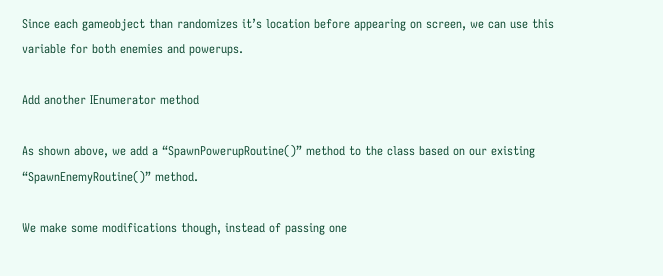Since each gameobject than randomizes it’s location before appearing on screen, we can use this variable for both enemies and powerups.

Add another IEnumerator method

As shown above, we add a “SpawnPowerupRoutine()” method to the class based on our existing “SpawnEnemyRoutine()” method.

We make some modifications though, instead of passing one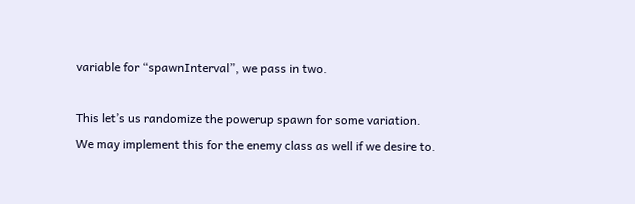variable for “spawnInterval”, we pass in two.

This let’s us randomize the powerup spawn for some variation.
We may implement this for the enemy class as well if we desire to.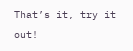That’s it, try it out!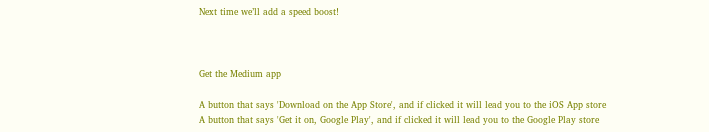Next time we’ll add a speed boost!



Get the Medium app

A button that says 'Download on the App Store', and if clicked it will lead you to the iOS App store
A button that says 'Get it on, Google Play', and if clicked it will lead you to the Google Play store